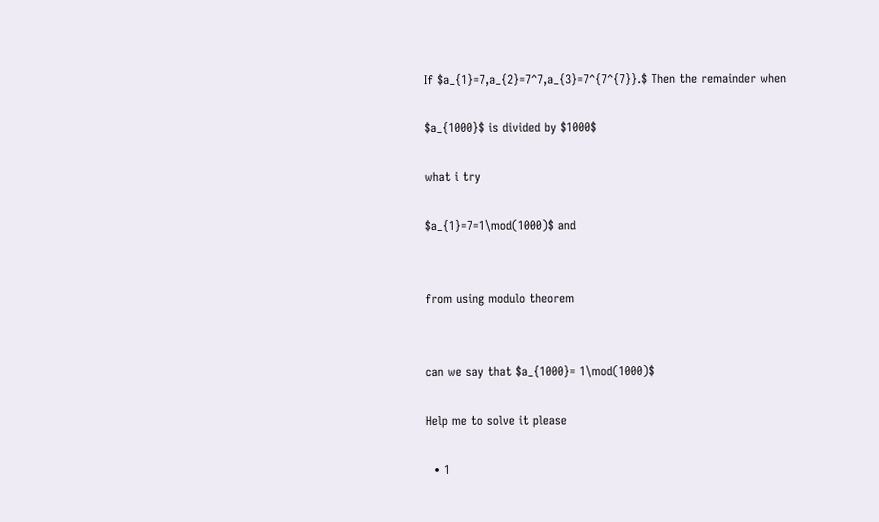If $a_{1}=7,a_{2}=7^7,a_{3}=7^{7^{7}}.$ Then the remainder when

$a_{1000}$ is divided by $1000$

what i try

$a_{1}=7=1\mod(1000)$ and


from using modulo theorem


can we say that $a_{1000}= 1\mod(1000)$

Help me to solve it please

  • 1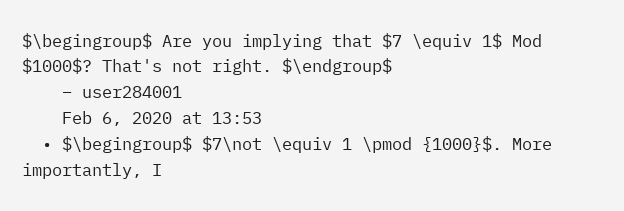$\begingroup$ Are you implying that $7 \equiv 1$ Mod $1000$? That's not right. $\endgroup$
    – user284001
    Feb 6, 2020 at 13:53
  • $\begingroup$ $7\not \equiv 1 \pmod {1000}$. More importantly, I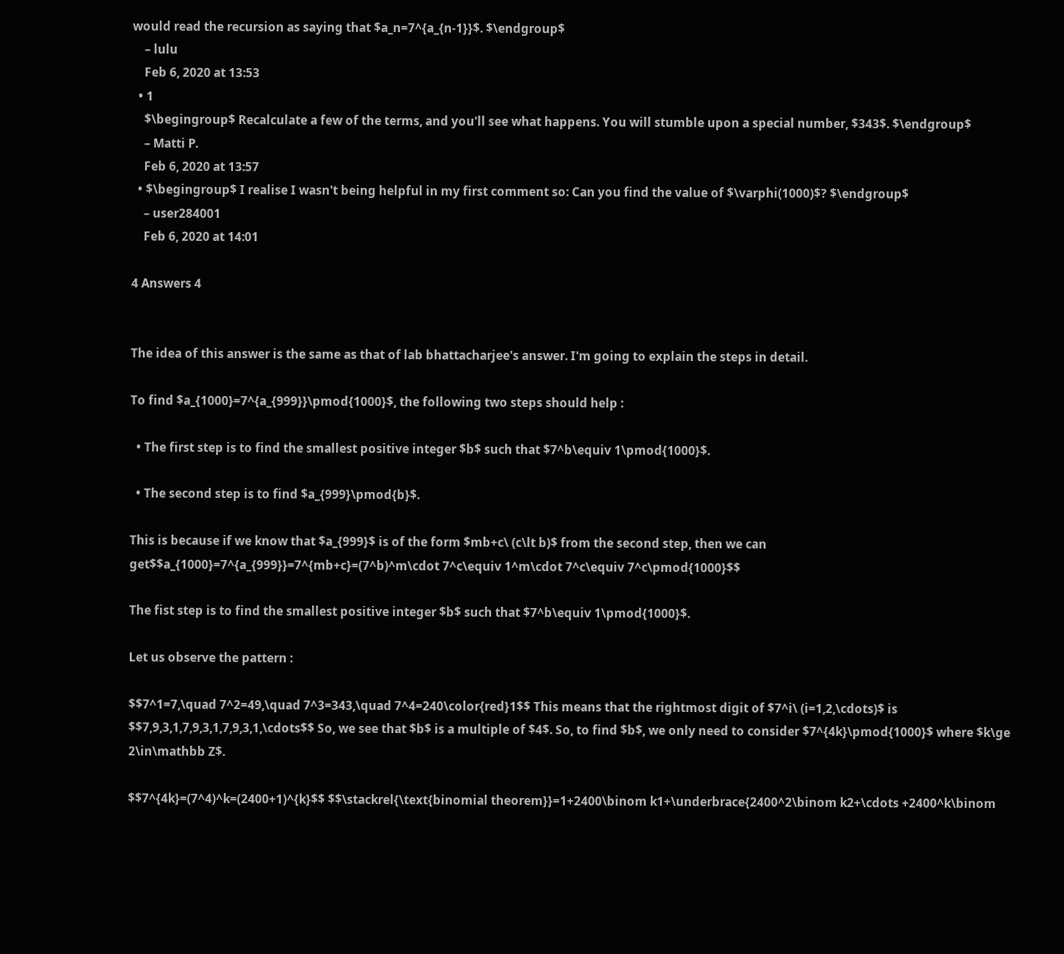would read the recursion as saying that $a_n=7^{a_{n-1}}$. $\endgroup$
    – lulu
    Feb 6, 2020 at 13:53
  • 1
    $\begingroup$ Recalculate a few of the terms, and you'll see what happens. You will stumble upon a special number, $343$. $\endgroup$
    – Matti P.
    Feb 6, 2020 at 13:57
  • $\begingroup$ I realise I wasn't being helpful in my first comment so: Can you find the value of $\varphi(1000)$? $\endgroup$
    – user284001
    Feb 6, 2020 at 14:01

4 Answers 4


The idea of this answer is the same as that of lab bhattacharjee's answer. I'm going to explain the steps in detail.

To find $a_{1000}=7^{a_{999}}\pmod{1000}$, the following two steps should help :

  • The first step is to find the smallest positive integer $b$ such that $7^b\equiv 1\pmod{1000}$.

  • The second step is to find $a_{999}\pmod{b}$.

This is because if we know that $a_{999}$ is of the form $mb+c\ (c\lt b)$ from the second step, then we can get$$a_{1000}=7^{a_{999}}=7^{mb+c}=(7^b)^m\cdot 7^c\equiv 1^m\cdot 7^c\equiv 7^c\pmod{1000}$$

The fist step is to find the smallest positive integer $b$ such that $7^b\equiv 1\pmod{1000}$.

Let us observe the pattern :

$$7^1=7,\quad 7^2=49,\quad 7^3=343,\quad 7^4=240\color{red}1$$ This means that the rightmost digit of $7^i\ (i=1,2,\cdots)$ is $$7,9,3,1,7,9,3,1,7,9,3,1,\cdots$$ So, we see that $b$ is a multiple of $4$. So, to find $b$, we only need to consider $7^{4k}\pmod{1000}$ where $k\ge 2\in\mathbb Z$.

$$7^{4k}=(7^4)^k=(2400+1)^{k}$$ $$\stackrel{\text{binomial theorem}}=1+2400\binom k1+\underbrace{2400^2\binom k2+\cdots +2400^k\binom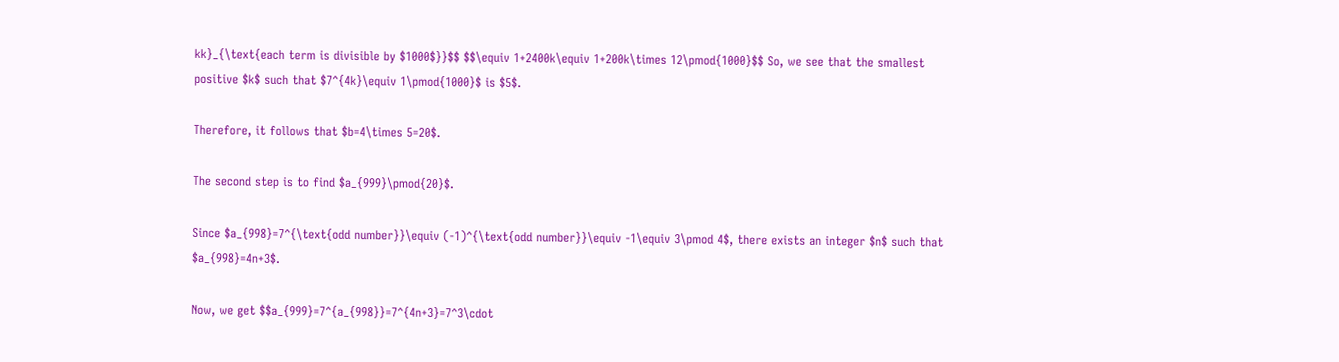kk}_{\text{each term is divisible by $1000$}}$$ $$\equiv 1+2400k\equiv 1+200k\times 12\pmod{1000}$$ So, we see that the smallest positive $k$ such that $7^{4k}\equiv 1\pmod{1000}$ is $5$.

Therefore, it follows that $b=4\times 5=20$.

The second step is to find $a_{999}\pmod{20}$.

Since $a_{998}=7^{\text{odd number}}\equiv (-1)^{\text{odd number}}\equiv -1\equiv 3\pmod 4$, there exists an integer $n$ such that $a_{998}=4n+3$.

Now, we get $$a_{999}=7^{a_{998}}=7^{4n+3}=7^3\cdot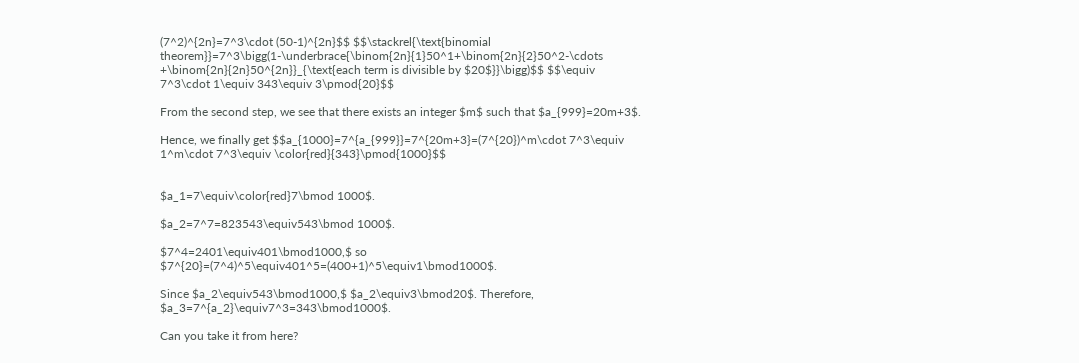(7^2)^{2n}=7^3\cdot (50-1)^{2n}$$ $$\stackrel{\text{binomial theorem}}=7^3\bigg(1-\underbrace{\binom{2n}{1}50^1+\binom{2n}{2}50^2-\cdots +\binom{2n}{2n}50^{2n}}_{\text{each term is divisible by $20$}}\bigg)$$ $$\equiv 7^3\cdot 1\equiv 343\equiv 3\pmod{20}$$

From the second step, we see that there exists an integer $m$ such that $a_{999}=20m+3$.

Hence, we finally get $$a_{1000}=7^{a_{999}}=7^{20m+3}=(7^{20})^m\cdot 7^3\equiv 1^m\cdot 7^3\equiv \color{red}{343}\pmod{1000}$$


$a_1=7\equiv\color{red}7\bmod 1000$.

$a_2=7^7=823543\equiv543\bmod 1000$.

$7^4=2401\equiv401\bmod1000,$ so $7^{20}=(7^4)^5\equiv401^5=(400+1)^5\equiv1\bmod1000$.

Since $a_2\equiv543\bmod1000,$ $a_2\equiv3\bmod20$. Therefore, $a_3=7^{a_2}\equiv7^3=343\bmod1000$.

Can you take it from here?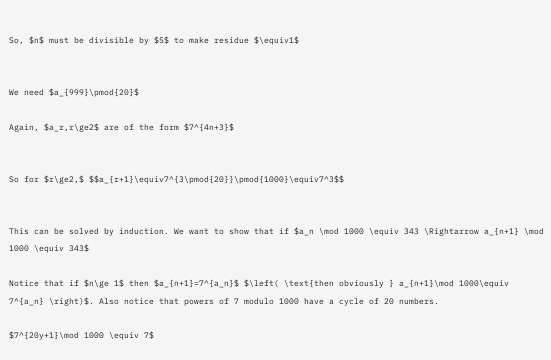So, $n$ must be divisible by $5$ to make residue $\equiv1$


We need $a_{999}\pmod{20}$

Again, $a_r,r\ge2$ are of the form $7^{4n+3}$


So for $r\ge2,$ $$a_{r+1}\equiv7^{3\pmod{20}}\pmod{1000}\equiv7^3$$


This can be solved by induction. We want to show that if $a_n \mod 1000 \equiv 343 \Rightarrow a_{n+1} \mod 1000 \equiv 343$

Notice that if $n\ge 1$ then $a_{n+1}=7^{a_n}$ $\left( \text{then obviously } a_{n+1}\mod 1000\equiv 7^{a_n} \right)$. Also notice that powers of 7 modulo 1000 have a cycle of 20 numbers.

$7^{20y+1}\mod 1000 \equiv 7$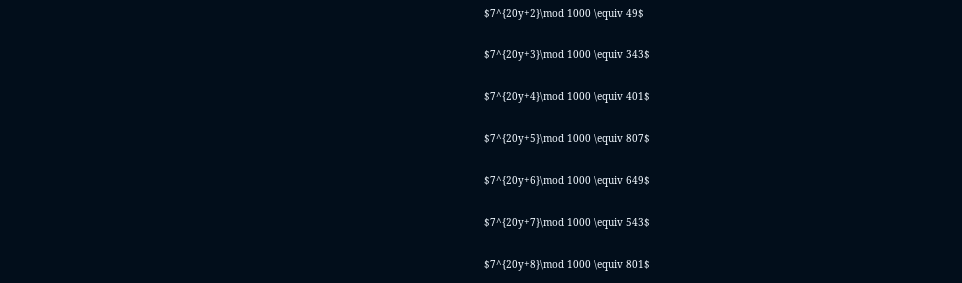$7^{20y+2}\mod 1000 \equiv 49$

$7^{20y+3}\mod 1000 \equiv 343$

$7^{20y+4}\mod 1000 \equiv 401$

$7^{20y+5}\mod 1000 \equiv 807$

$7^{20y+6}\mod 1000 \equiv 649$

$7^{20y+7}\mod 1000 \equiv 543$

$7^{20y+8}\mod 1000 \equiv 801$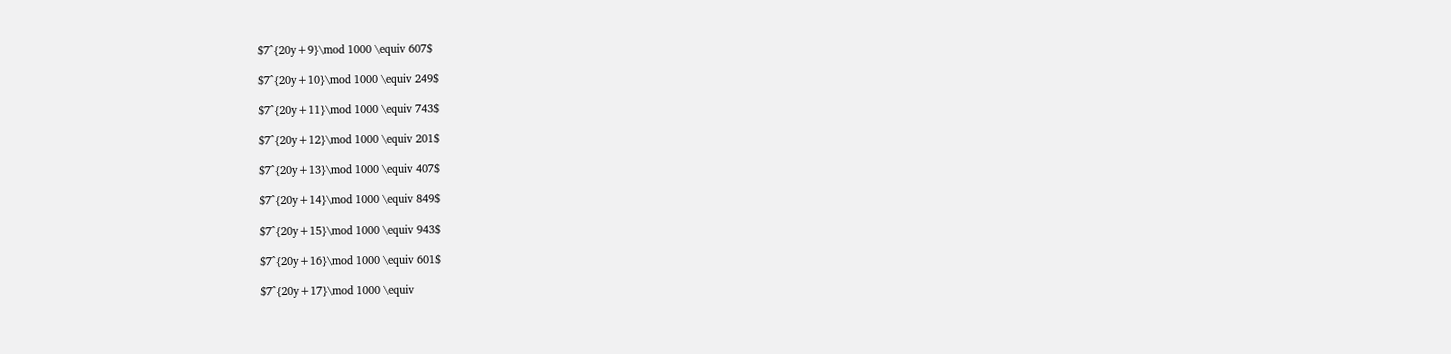$7^{20y+9}\mod 1000 \equiv 607$

$7^{20y+10}\mod 1000 \equiv 249$

$7^{20y+11}\mod 1000 \equiv 743$

$7^{20y+12}\mod 1000 \equiv 201$

$7^{20y+13}\mod 1000 \equiv 407$

$7^{20y+14}\mod 1000 \equiv 849$

$7^{20y+15}\mod 1000 \equiv 943$

$7^{20y+16}\mod 1000 \equiv 601$

$7^{20y+17}\mod 1000 \equiv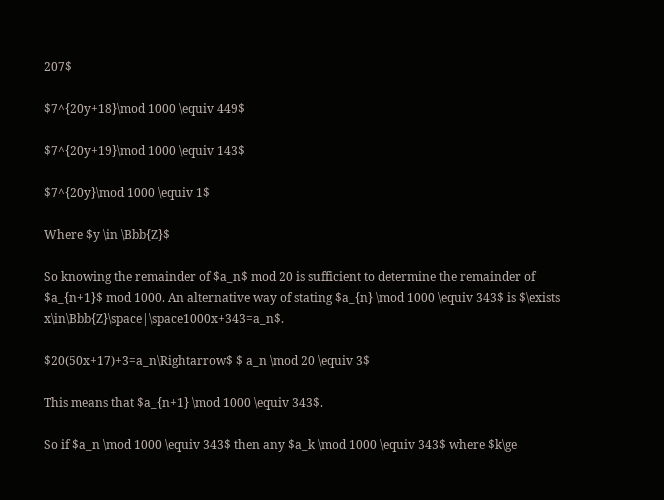207$

$7^{20y+18}\mod 1000 \equiv 449$

$7^{20y+19}\mod 1000 \equiv 143$

$7^{20y}\mod 1000 \equiv 1$

Where $y \in \Bbb{Z}$

So knowing the remainder of $a_n$ mod 20 is sufficient to determine the remainder of $a_{n+1}$ mod 1000. An alternative way of stating $a_{n} \mod 1000 \equiv 343$ is $\exists x\in\Bbb{Z}\space|\space1000x+343=a_n$.

$20(50x+17)+3=a_n\Rightarrow$ $ a_n \mod 20 \equiv 3$

This means that $a_{n+1} \mod 1000 \equiv 343$.

So if $a_n \mod 1000 \equiv 343$ then any $a_k \mod 1000 \equiv 343$ where $k\ge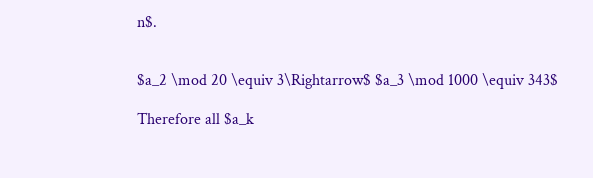n$.


$a_2 \mod 20 \equiv 3\Rightarrow$ $a_3 \mod 1000 \equiv 343$

Therefore all $a_k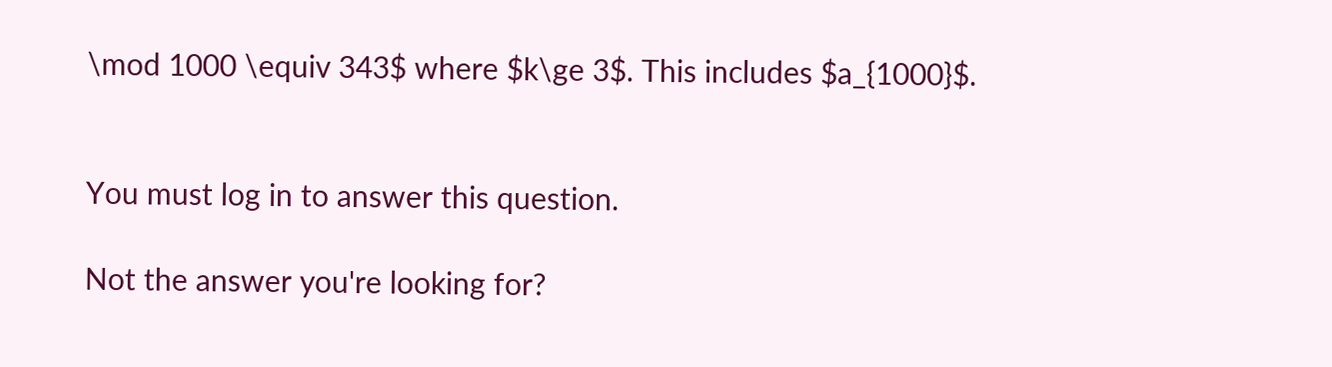\mod 1000 \equiv 343$ where $k\ge 3$. This includes $a_{1000}$.


You must log in to answer this question.

Not the answer you're looking for?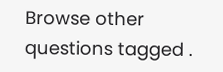Browse other questions tagged .